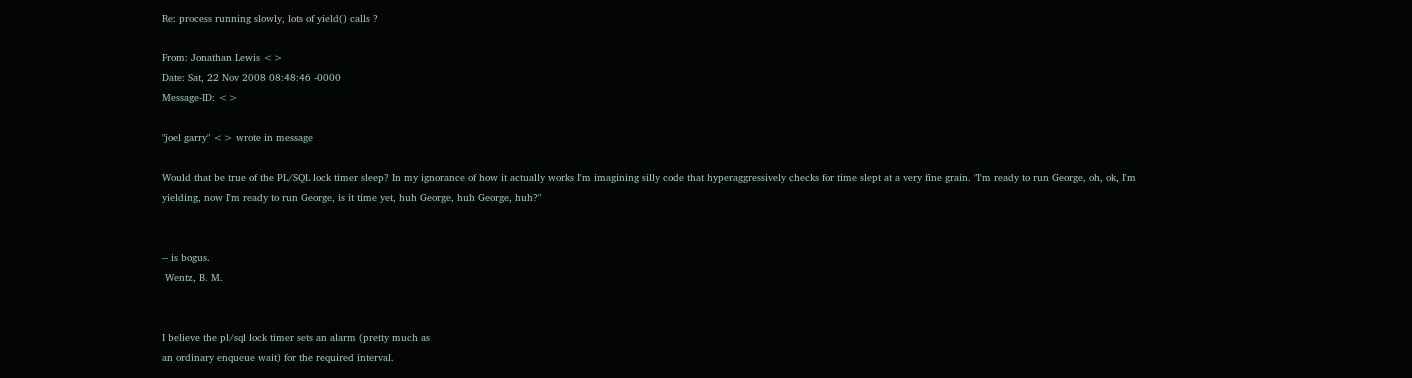Re: process running slowly, lots of yield() calls ?

From: Jonathan Lewis <>
Date: Sat, 22 Nov 2008 08:48:46 -0000
Message-ID: <>

"joel garry" <> wrote in message

Would that be true of the PL/SQL lock timer sleep? In my ignorance of how it actually works I'm imagining silly code that hyperaggressively checks for time slept at a very fine grain. "I'm ready to run George, oh, ok, I'm yielding, now I'm ready to run George, is it time yet, huh George, huh George, huh?"


-- is bogus.
 Wentz, B. M.


I believe the pl/sql lock timer sets an alarm (pretty much as
an ordinary enqueue wait) for the required interval.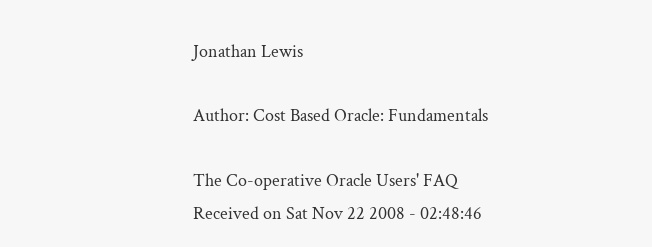Jonathan Lewis

Author: Cost Based Oracle: Fundamentals

The Co-operative Oracle Users' FAQ
Received on Sat Nov 22 2008 - 02:48:46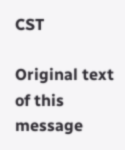CST

Original text of this message